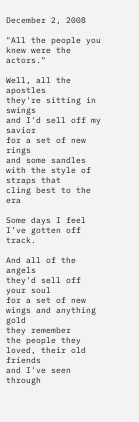December 2, 2008

"All the people you knew were the actors."

Well, all the apostles
they're sitting in swings
and I'd sell off my savior
for a set of new rings
and some sandles
with the style of straps that
cling best to the era

Some days I feel I’ve gotten off track.

And all of the angels
they'd sell off your soul
for a set of new wings and anything gold
they remember
the people they loved, their old friends
and I've seen through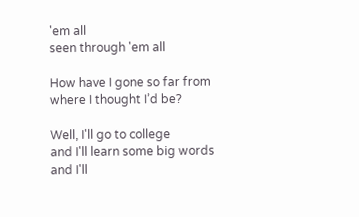'em all
seen through 'em all

How have I gone so far from where I thought I’d be?

Well, I'll go to college
and I'll learn some big words
and I'll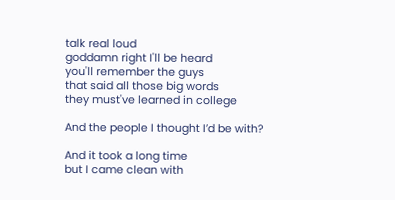talk real loud
goddamn right I'll be heard
you'll remember the guys
that said all those big words
they must've learned in college

And the people I thought I’d be with?

And it took a long time
but I came clean with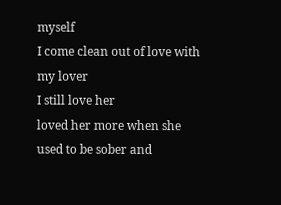myself
I come clean out of love with my lover
I still love her
loved her more when she
used to be sober and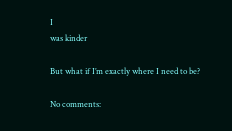I
was kinder

But what if I’m exactly where I need to be?

No comments: